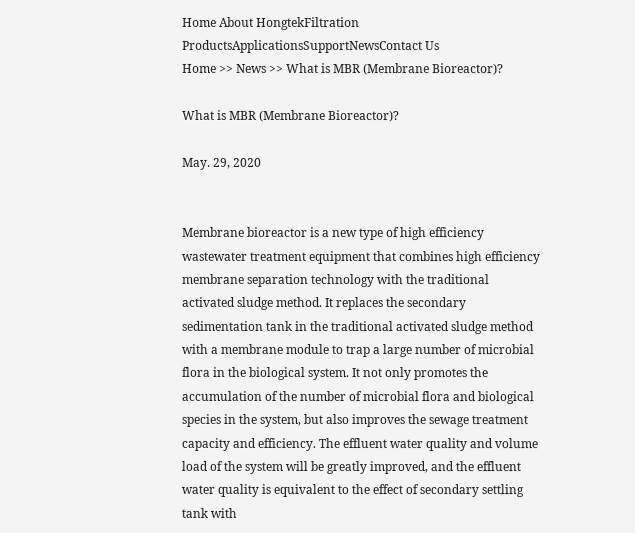Home About HongtekFiltration ProductsApplicationsSupportNewsContact Us
Home >> News >> What is MBR (Membrane Bioreactor)?

What is MBR (Membrane Bioreactor)?

May. 29, 2020


Membrane bioreactor is a new type of high efficiency wastewater treatment equipment that combines high efficiency membrane separation technology with the traditional activated sludge method. It replaces the secondary sedimentation tank in the traditional activated sludge method with a membrane module to trap a large number of microbial flora in the biological system. It not only promotes the accumulation of the number of microbial flora and biological species in the system, but also improves the sewage treatment capacity and efficiency. The effluent water quality and volume load of the system will be greatly improved, and the effluent water quality is equivalent to the effect of secondary settling tank with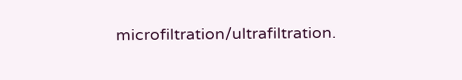microfiltration/ultrafiltration.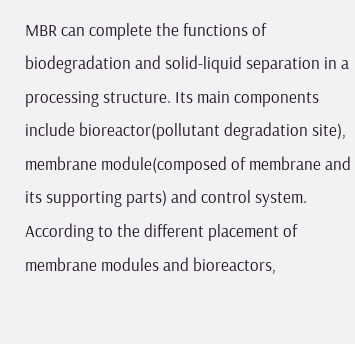MBR can complete the functions of biodegradation and solid-liquid separation in a processing structure. Its main components include bioreactor(pollutant degradation site), membrane module(composed of membrane and its supporting parts) and control system. According to the different placement of membrane modules and bioreactors,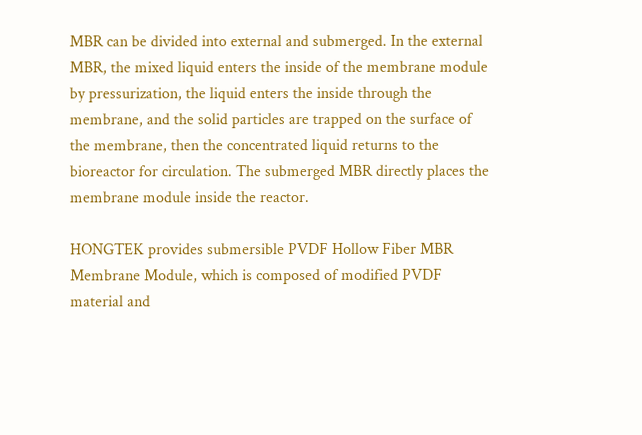MBR can be divided into external and submerged. In the external MBR, the mixed liquid enters the inside of the membrane module by pressurization, the liquid enters the inside through the membrane, and the solid particles are trapped on the surface of the membrane, then the concentrated liquid returns to the bioreactor for circulation. The submerged MBR directly places the membrane module inside the reactor.

HONGTEK provides submersible PVDF Hollow Fiber MBR Membrane Module, which is composed of modified PVDF material and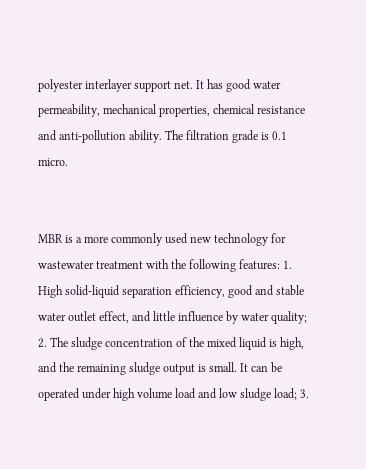polyester interlayer support net. It has good water permeability, mechanical properties, chemical resistance and anti-pollution ability. The filtration grade is 0.1 micro.


MBR is a more commonly used new technology for wastewater treatment with the following features: 1. High solid-liquid separation efficiency, good and stable water outlet effect, and little influence by water quality; 2. The sludge concentration of the mixed liquid is high, and the remaining sludge output is small. It can be operated under high volume load and low sludge load; 3.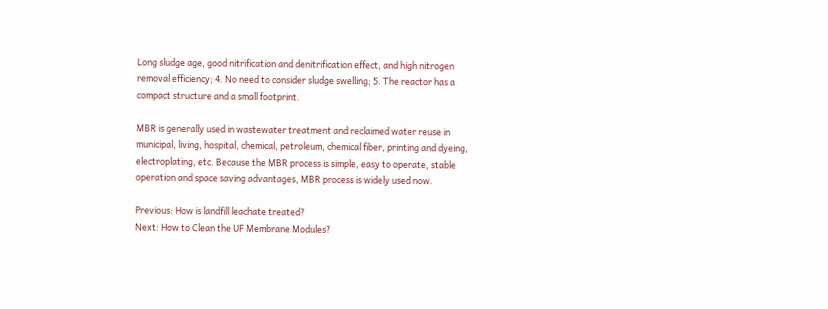Long sludge age, good nitrification and denitrification effect, and high nitrogen removal efficiency; 4. No need to consider sludge swelling; 5. The reactor has a compact structure and a small footprint.

MBR is generally used in wastewater treatment and reclaimed water reuse in municipal, living, hospital, chemical, petroleum, chemical fiber, printing and dyeing, electroplating, etc. Because the MBR process is simple, easy to operate, stable operation and space saving advantages, MBR process is widely used now.

Previous: How is landfill leachate treated?
Next: How to Clean the UF Membrane Modules?